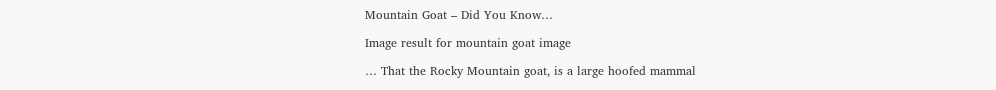Mountain Goat – Did You Know…

Image result for mountain goat image

… That the Rocky Mountain goat, is a large hoofed mammal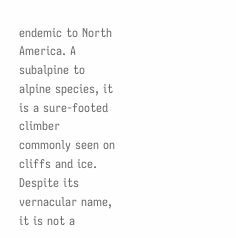endemic to North America. A subalpine to alpine species, it is a sure-footed climber commonly seen on cliffs and ice. Despite its vernacular name, it is not a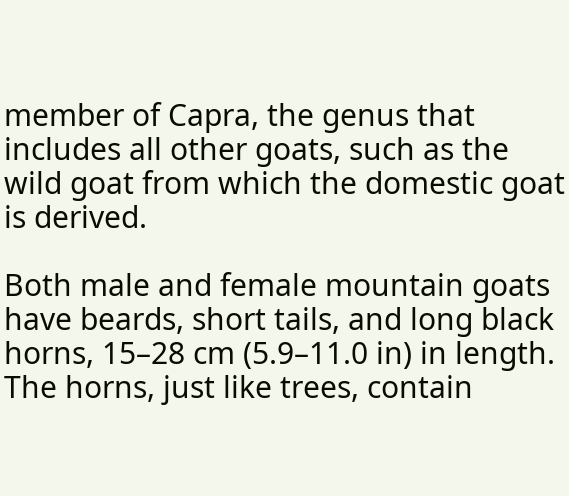member of Capra, the genus that includes all other goats, such as the wild goat from which the domestic goat is derived.

Both male and female mountain goats have beards, short tails, and long black horns, 15–28 cm (5.9–11.0 in) in length. The horns, just like trees, contain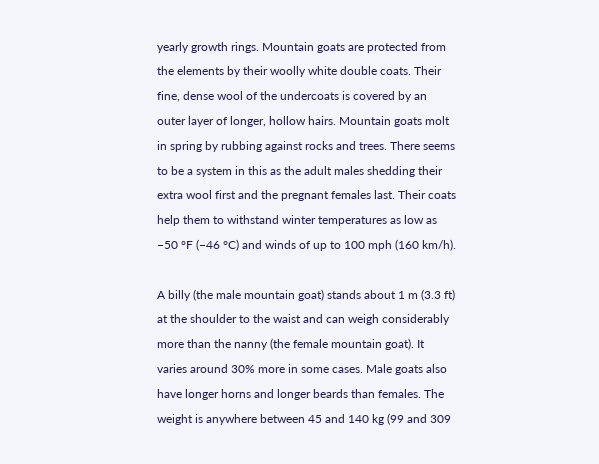yearly growth rings. Mountain goats are protected from the elements by their woolly white double coats. Their fine, dense wool of the undercoats is covered by an outer layer of longer, hollow hairs. Mountain goats molt in spring by rubbing against rocks and trees. There seems to be a system in this as the adult males shedding their extra wool first and the pregnant females last. Their coats help them to withstand winter temperatures as low as −50 °F (−46 °C) and winds of up to 100 mph (160 km/h).

A billy (the male mountain goat) stands about 1 m (3.3 ft) at the shoulder to the waist and can weigh considerably more than the nanny (the female mountain goat). It varies around 30% more in some cases. Male goats also have longer horns and longer beards than females. The weight is anywhere between 45 and 140 kg (99 and 309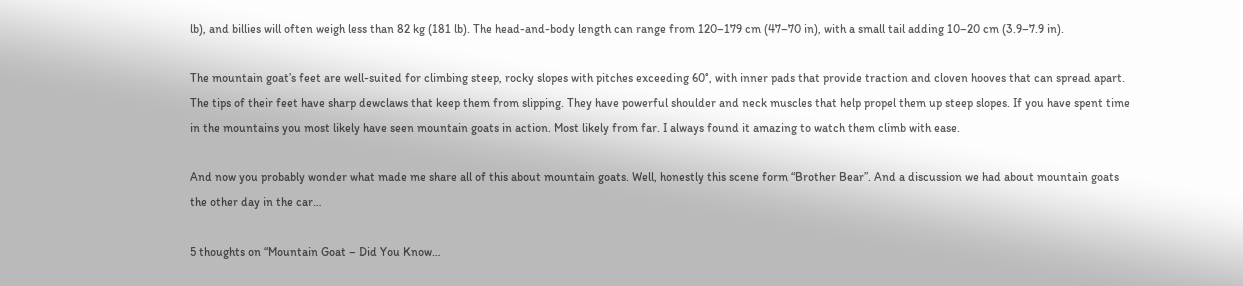lb), and billies will often weigh less than 82 kg (181 lb). The head-and-body length can range from 120–179 cm (47–70 in), with a small tail adding 10–20 cm (3.9–7.9 in).

The mountain goat’s feet are well-suited for climbing steep, rocky slopes with pitches exceeding 60°, with inner pads that provide traction and cloven hooves that can spread apart. The tips of their feet have sharp dewclaws that keep them from slipping. They have powerful shoulder and neck muscles that help propel them up steep slopes. If you have spent time in the mountains you most likely have seen mountain goats in action. Most likely from far. I always found it amazing to watch them climb with ease.

And now you probably wonder what made me share all of this about mountain goats. Well, honestly this scene form “Brother Bear”. And a discussion we had about mountain goats the other day in the car…

5 thoughts on “Mountain Goat – Did You Know…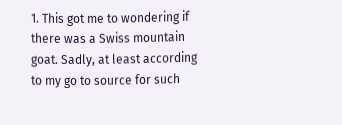1. This got me to wondering if there was a Swiss mountain goat. Sadly, at least according to my go to source for such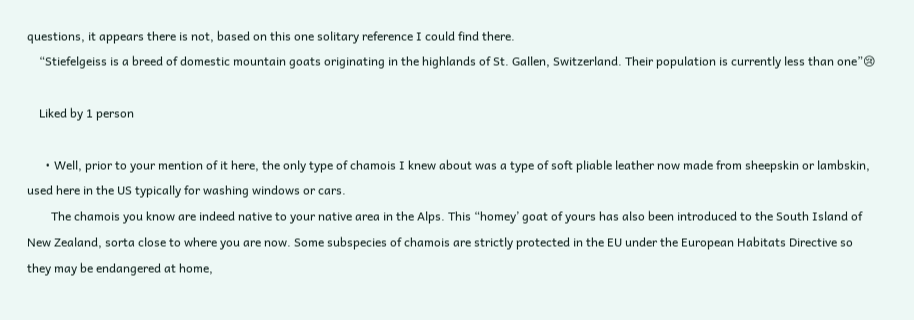questions, it appears there is not, based on this one solitary reference I could find there.
    “Stiefelgeiss is a breed of domestic mountain goats originating in the highlands of St. Gallen, Switzerland. Their population is currently less than one”😢

    Liked by 1 person

      • Well, prior to your mention of it here, the only type of chamois I knew about was a type of soft pliable leather now made from sheepskin or lambskin, used here in the US typically for washing windows or cars.
        The chamois you know are indeed native to your native area in the Alps. This “homey’ goat of yours has also been introduced to the South Island of New Zealand, sorta close to where you are now. Some subspecies of chamois are strictly protected in the EU under the European Habitats Directive so they may be endangered at home,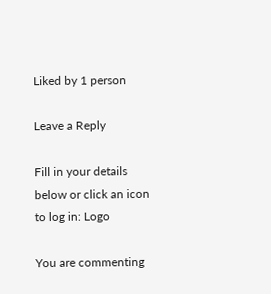Liked by 1 person

Leave a Reply

Fill in your details below or click an icon to log in: Logo

You are commenting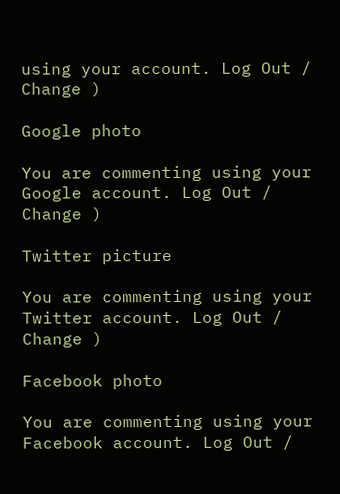using your account. Log Out /  Change )

Google photo

You are commenting using your Google account. Log Out /  Change )

Twitter picture

You are commenting using your Twitter account. Log Out /  Change )

Facebook photo

You are commenting using your Facebook account. Log Out /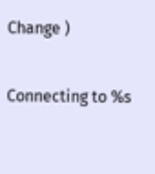Change )

Connecting to %s